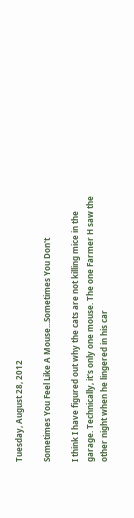Tuesday, August 28, 2012

Sometimes You Feel Like A Mouse...Sometimes You Don't

I think I have figured out why the cats are not killing mice in the garage. Technically, it's only one mouse. The one Farmer H saw the other night when he lingered in his car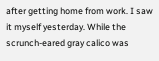after getting home from work. I saw it myself yesterday. While the scrunch-eared gray calico was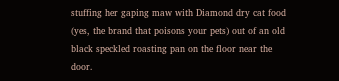stuffing her gaping maw with Diamond dry cat food (yes, the brand that poisons your pets) out of an old black speckled roasting pan on the floor near the door.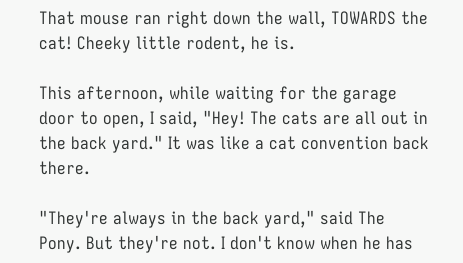That mouse ran right down the wall, TOWARDS the cat! Cheeky little rodent, he is.

This afternoon, while waiting for the garage door to open, I said, "Hey! The cats are all out in the back yard." It was like a cat convention back there.

"They're always in the back yard," said The Pony. But they're not. I don't know when he has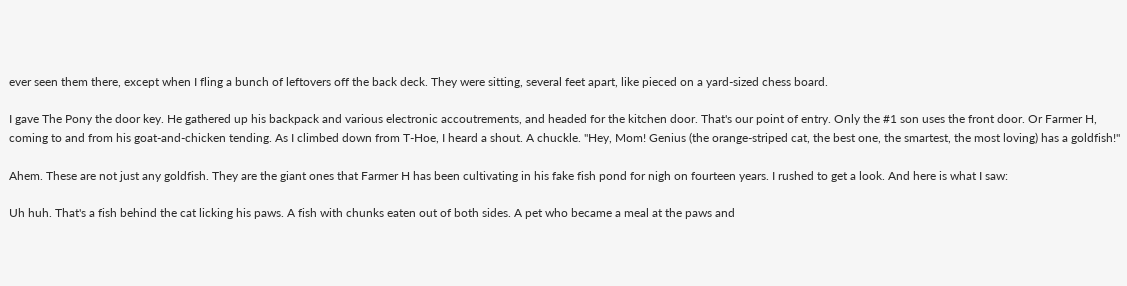ever seen them there, except when I fling a bunch of leftovers off the back deck. They were sitting, several feet apart, like pieced on a yard-sized chess board.

I gave The Pony the door key. He gathered up his backpack and various electronic accoutrements, and headed for the kitchen door. That's our point of entry. Only the #1 son uses the front door. Or Farmer H, coming to and from his goat-and-chicken tending. As I climbed down from T-Hoe, I heard a shout. A chuckle. "Hey, Mom! Genius (the orange-striped cat, the best one, the smartest, the most loving) has a goldfish!"

Ahem. These are not just any goldfish. They are the giant ones that Farmer H has been cultivating in his fake fish pond for nigh on fourteen years. I rushed to get a look. And here is what I saw:

Uh huh. That's a fish behind the cat licking his paws. A fish with chunks eaten out of both sides. A pet who became a meal at the paws and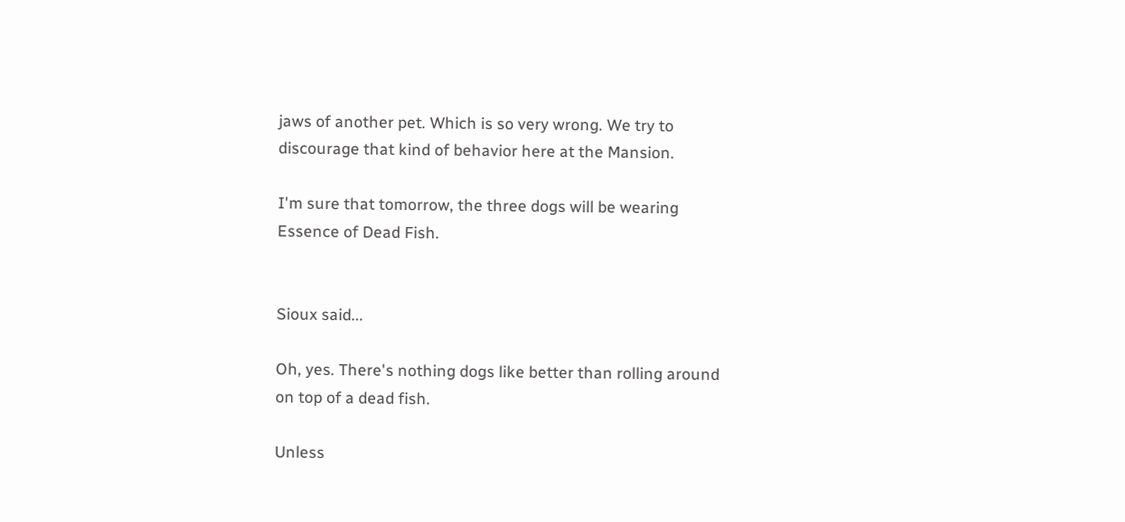jaws of another pet. Which is so very wrong. We try to discourage that kind of behavior here at the Mansion.

I'm sure that tomorrow, the three dogs will be wearing Essence of Dead Fish.


Sioux said...

Oh, yes. There's nothing dogs like better than rolling around on top of a dead fish.

Unless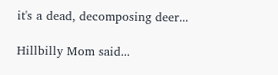it's a dead, decomposing deer...

Hillbilly Mom said...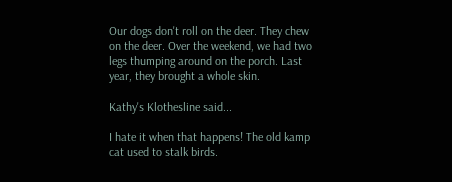Our dogs don't roll on the deer. They chew on the deer. Over the weekend, we had two legs thumping around on the porch. Last year, they brought a whole skin.

Kathy's Klothesline said...

I hate it when that happens! The old kamp cat used to stalk birds.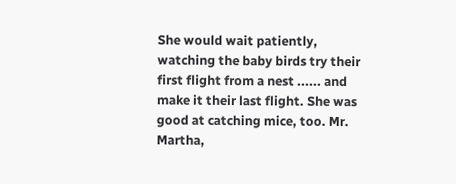She would wait patiently, watching the baby birds try their first flight from a nest ...... and make it their last flight. She was good at catching mice, too. Mr. Martha,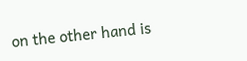on the other hand is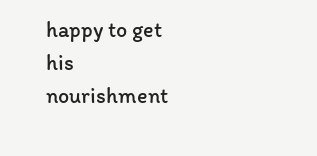happy to get his nourishment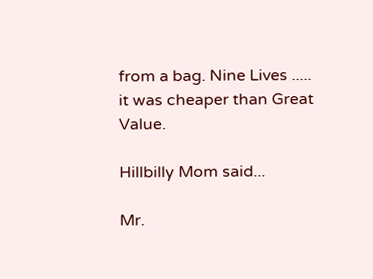from a bag. Nine Lives ..... it was cheaper than Great Value.

Hillbilly Mom said...

Mr.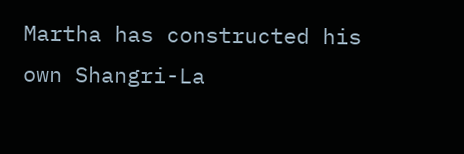Martha has constructed his own Shangri-La